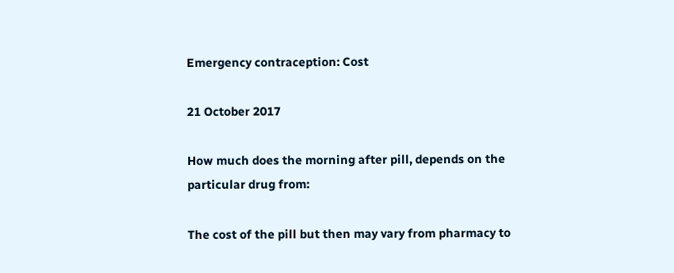Emergency contraception: Cost

21 October 2017

How much does the morning after pill, depends on the particular drug from:

The cost of the pill but then may vary from pharmacy to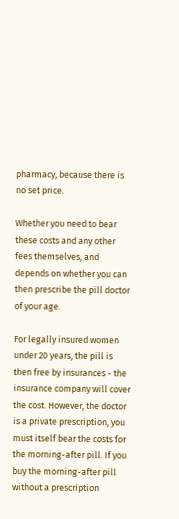pharmacy, because there is no set price.

Whether you need to bear these costs and any other fees themselves, and depends on whether you can then prescribe the pill doctor of your age.

For legally insured women under 20 years, the pill is then free by insurances - the insurance company will cover the cost. However, the doctor is a private prescription, you must itself bear the costs for the morning-after pill. If you buy the morning-after pill without a prescription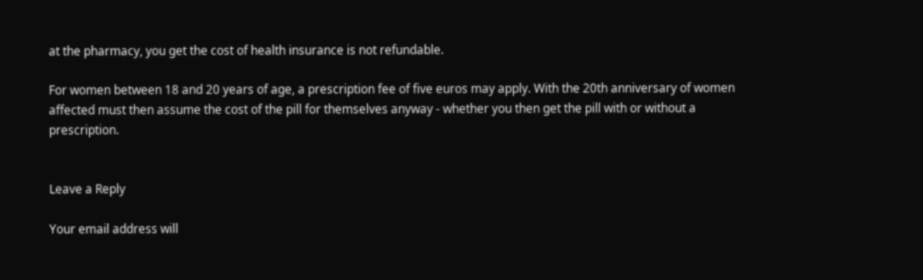at the pharmacy, you get the cost of health insurance is not refundable.

For women between 18 and 20 years of age, a prescription fee of five euros may apply. With the 20th anniversary of women affected must then assume the cost of the pill for themselves anyway - whether you then get the pill with or without a prescription.


Leave a Reply

Your email address will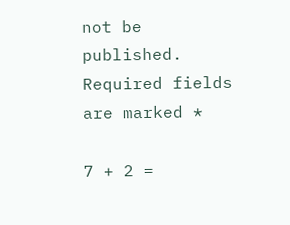not be published. Required fields are marked *

7 + 2 =